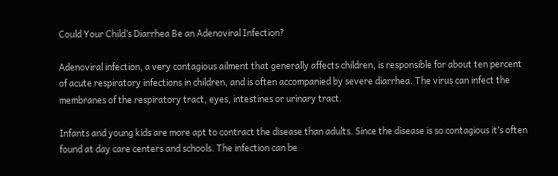Could Your Child’s Diarrhea Be an Adenoviral Infection?

Adenoviral infection, a very contagious ailment that generally affects children, is responsible for about ten percent of acute respiratory infections in children, and is often accompanied by severe diarrhea. The virus can infect the membranes of the respiratory tract, eyes, intestines or urinary tract.

Infants and young kids are more apt to contract the disease than adults. Since the disease is so contagious it’s often found at day care centers and schools. The infection can be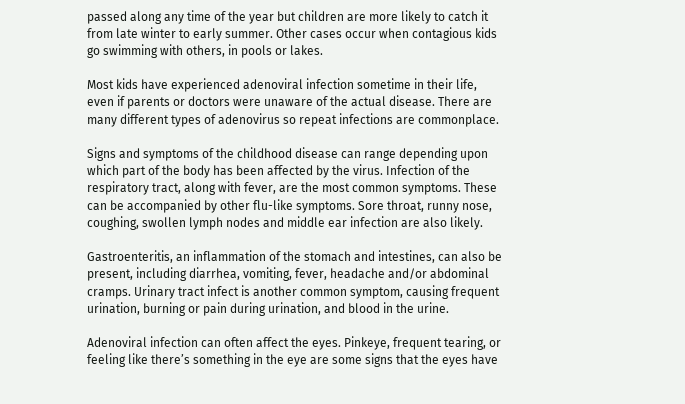passed along any time of the year but children are more likely to catch it from late winter to early summer. Other cases occur when contagious kids go swimming with others, in pools or lakes.

Most kids have experienced adenoviral infection sometime in their life, even if parents or doctors were unaware of the actual disease. There are many different types of adenovirus so repeat infections are commonplace.

Signs and symptoms of the childhood disease can range depending upon which part of the body has been affected by the virus. Infection of the respiratory tract, along with fever, are the most common symptoms. These can be accompanied by other flu-like symptoms. Sore throat, runny nose, coughing, swollen lymph nodes and middle ear infection are also likely.

Gastroenteritis, an inflammation of the stomach and intestines, can also be present, including diarrhea, vomiting, fever, headache and/or abdominal cramps. Urinary tract infect is another common symptom, causing frequent urination, burning or pain during urination, and blood in the urine.

Adenoviral infection can often affect the eyes. Pinkeye, frequent tearing, or feeling like there’s something in the eye are some signs that the eyes have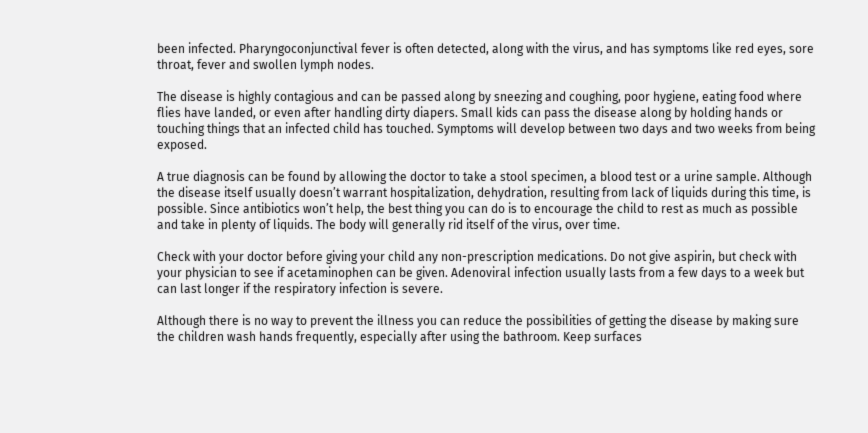been infected. Pharyngoconjunctival fever is often detected, along with the virus, and has symptoms like red eyes, sore throat, fever and swollen lymph nodes.

The disease is highly contagious and can be passed along by sneezing and coughing, poor hygiene, eating food where flies have landed, or even after handling dirty diapers. Small kids can pass the disease along by holding hands or touching things that an infected child has touched. Symptoms will develop between two days and two weeks from being exposed.

A true diagnosis can be found by allowing the doctor to take a stool specimen, a blood test or a urine sample. Although the disease itself usually doesn’t warrant hospitalization, dehydration, resulting from lack of liquids during this time, is possible. Since antibiotics won’t help, the best thing you can do is to encourage the child to rest as much as possible and take in plenty of liquids. The body will generally rid itself of the virus, over time.

Check with your doctor before giving your child any non-prescription medications. Do not give aspirin, but check with your physician to see if acetaminophen can be given. Adenoviral infection usually lasts from a few days to a week but can last longer if the respiratory infection is severe.

Although there is no way to prevent the illness you can reduce the possibilities of getting the disease by making sure the children wash hands frequently, especially after using the bathroom. Keep surfaces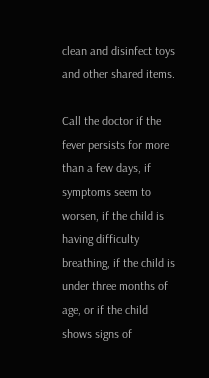clean and disinfect toys and other shared items.

Call the doctor if the fever persists for more than a few days, if symptoms seem to worsen, if the child is having difficulty breathing, if the child is under three months of age, or if the child shows signs of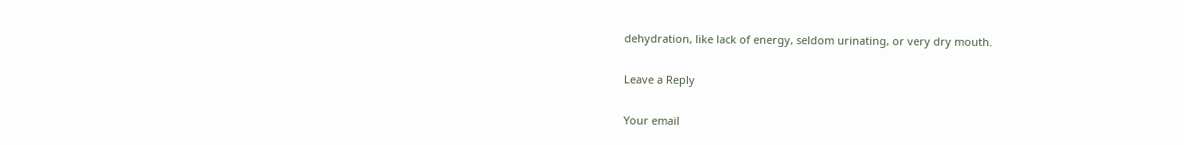dehydration, like lack of energy, seldom urinating, or very dry mouth.

Leave a Reply

Your email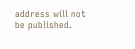address will not be published.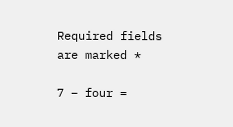Required fields are marked *

7 − four =